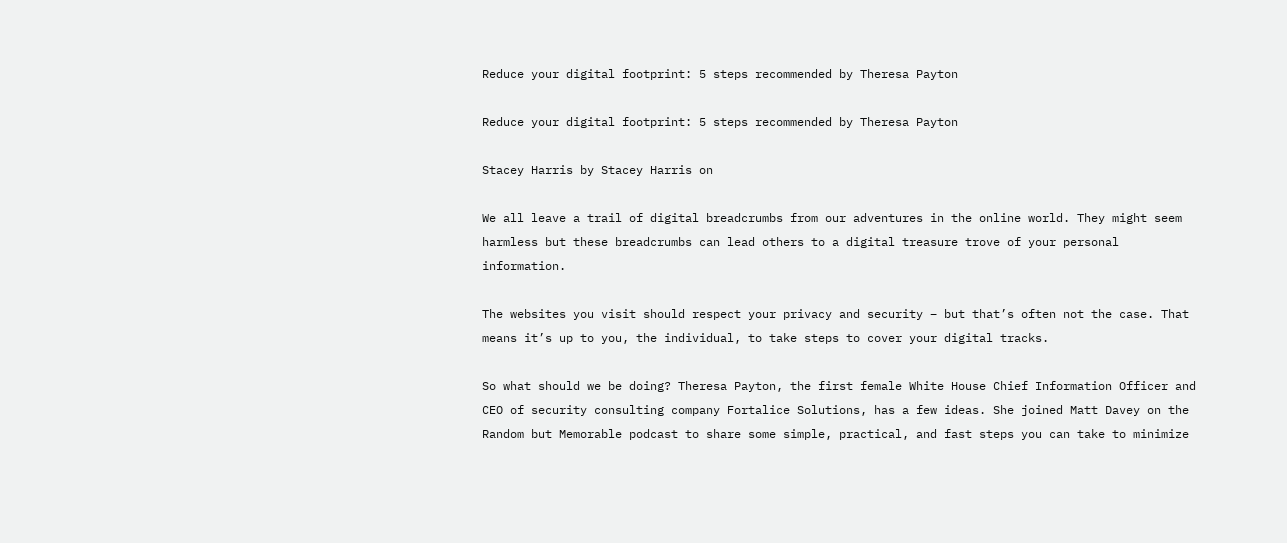Reduce your digital footprint: 5 steps recommended by Theresa Payton

Reduce your digital footprint: 5 steps recommended by Theresa Payton

Stacey Harris by Stacey Harris on

We all leave a trail of digital breadcrumbs from our adventures in the online world. They might seem harmless but these breadcrumbs can lead others to a digital treasure trove of your personal information.

The websites you visit should respect your privacy and security – but that’s often not the case. That means it’s up to you, the individual, to take steps to cover your digital tracks.

So what should we be doing? Theresa Payton, the first female White House Chief Information Officer and CEO of security consulting company Fortalice Solutions, has a few ideas. She joined Matt Davey on the Random but Memorable podcast to share some simple, practical, and fast steps you can take to minimize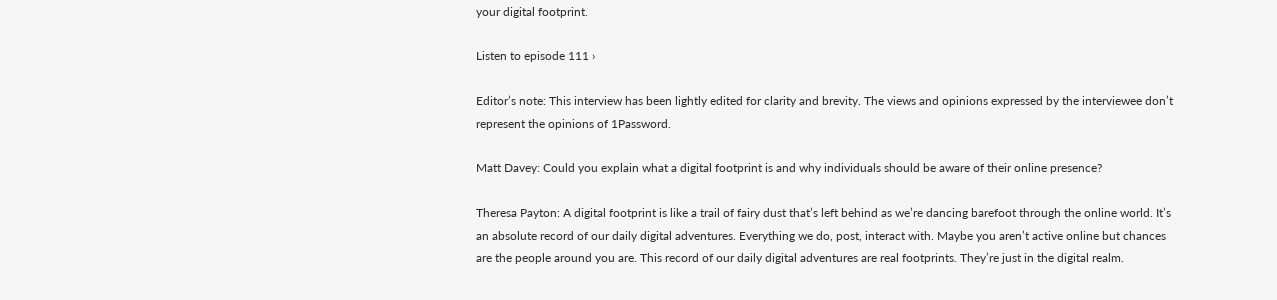your digital footprint.

Listen to episode 111 ›

Editor’s note: This interview has been lightly edited for clarity and brevity. The views and opinions expressed by the interviewee don’t represent the opinions of 1Password.

Matt Davey: Could you explain what a digital footprint is and why individuals should be aware of their online presence?

Theresa Payton: A digital footprint is like a trail of fairy dust that’s left behind as we’re dancing barefoot through the online world. It’s an absolute record of our daily digital adventures. Everything we do, post, interact with. Maybe you aren’t active online but chances are the people around you are. This record of our daily digital adventures are real footprints. They’re just in the digital realm.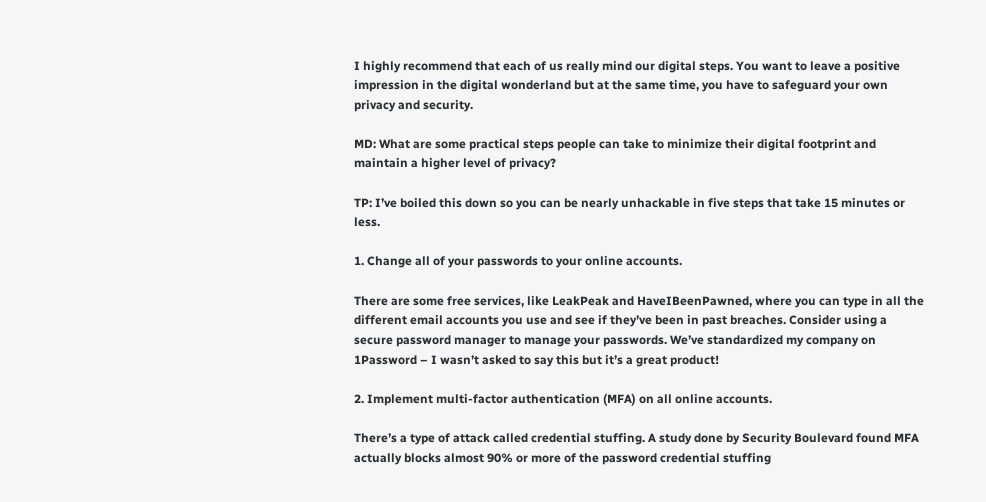I highly recommend that each of us really mind our digital steps. You want to leave a positive impression in the digital wonderland but at the same time, you have to safeguard your own privacy and security.

MD: What are some practical steps people can take to minimize their digital footprint and maintain a higher level of privacy?

TP: I’ve boiled this down so you can be nearly unhackable in five steps that take 15 minutes or less.

1. Change all of your passwords to your online accounts.

There are some free services, like LeakPeak and HaveIBeenPawned, where you can type in all the different email accounts you use and see if they’ve been in past breaches. Consider using a secure password manager to manage your passwords. We’ve standardized my company on 1Password – I wasn’t asked to say this but it’s a great product!

2. Implement multi-factor authentication (MFA) on all online accounts.

There’s a type of attack called credential stuffing. A study done by Security Boulevard found MFA actually blocks almost 90% or more of the password credential stuffing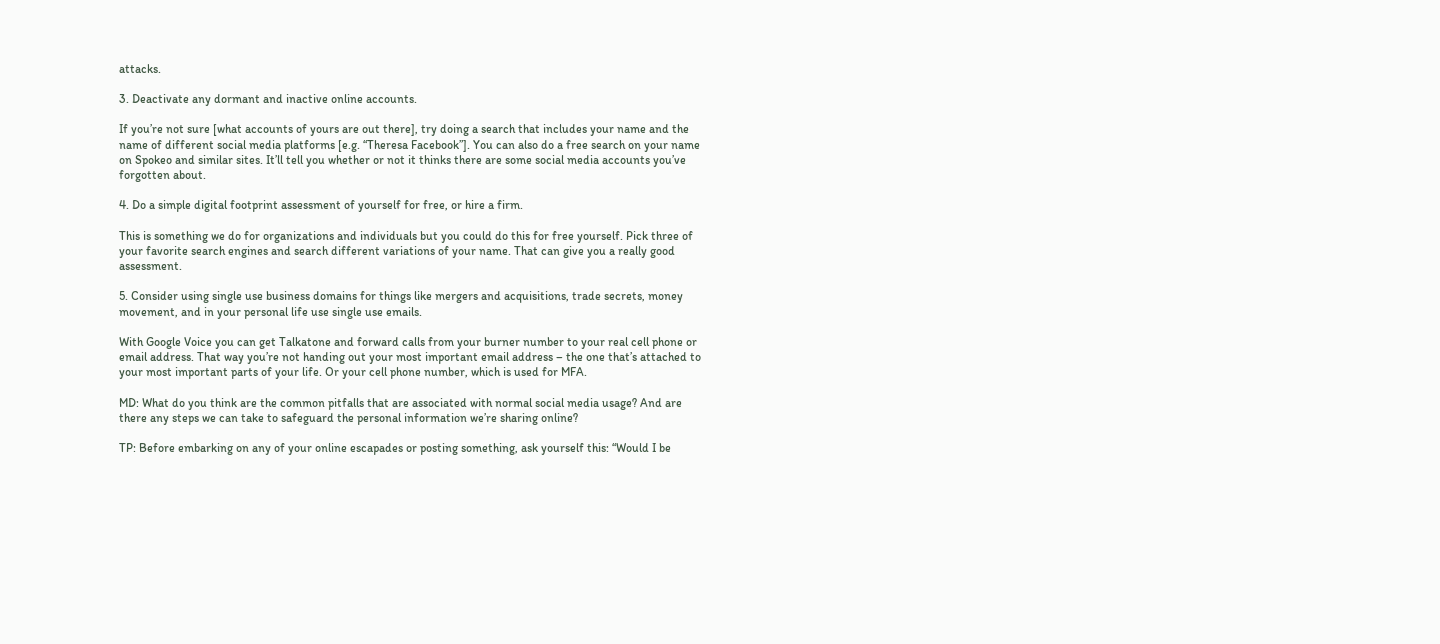attacks.

3. Deactivate any dormant and inactive online accounts.

If you’re not sure [what accounts of yours are out there], try doing a search that includes your name and the name of different social media platforms [e.g. “Theresa Facebook”]. You can also do a free search on your name on Spokeo and similar sites. It’ll tell you whether or not it thinks there are some social media accounts you’ve forgotten about.

4. Do a simple digital footprint assessment of yourself for free, or hire a firm.

This is something we do for organizations and individuals but you could do this for free yourself. Pick three of your favorite search engines and search different variations of your name. That can give you a really good assessment.

5. Consider using single use business domains for things like mergers and acquisitions, trade secrets, money movement, and in your personal life use single use emails.

With Google Voice you can get Talkatone and forward calls from your burner number to your real cell phone or email address. That way you’re not handing out your most important email address – the one that’s attached to your most important parts of your life. Or your cell phone number, which is used for MFA.

MD: What do you think are the common pitfalls that are associated with normal social media usage? And are there any steps we can take to safeguard the personal information we’re sharing online?

TP: Before embarking on any of your online escapades or posting something, ask yourself this: “Would I be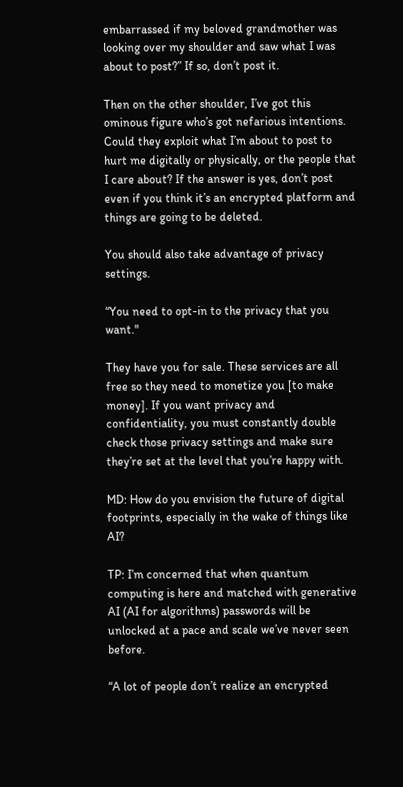embarrassed if my beloved grandmother was looking over my shoulder and saw what I was about to post?” If so, don’t post it.

Then on the other shoulder, I’ve got this ominous figure who’s got nefarious intentions. Could they exploit what I’m about to post to hurt me digitally or physically, or the people that I care about? If the answer is yes, don’t post even if you think it’s an encrypted platform and things are going to be deleted.

You should also take advantage of privacy settings.

“You need to opt-in to the privacy that you want."

They have you for sale. These services are all free so they need to monetize you [to make money]. If you want privacy and confidentiality, you must constantly double check those privacy settings and make sure they’re set at the level that you’re happy with.

MD: How do you envision the future of digital footprints, especially in the wake of things like AI?

TP: I’m concerned that when quantum computing is here and matched with generative AI (AI for algorithms) passwords will be unlocked at a pace and scale we’ve never seen before.

“A lot of people don’t realize an encrypted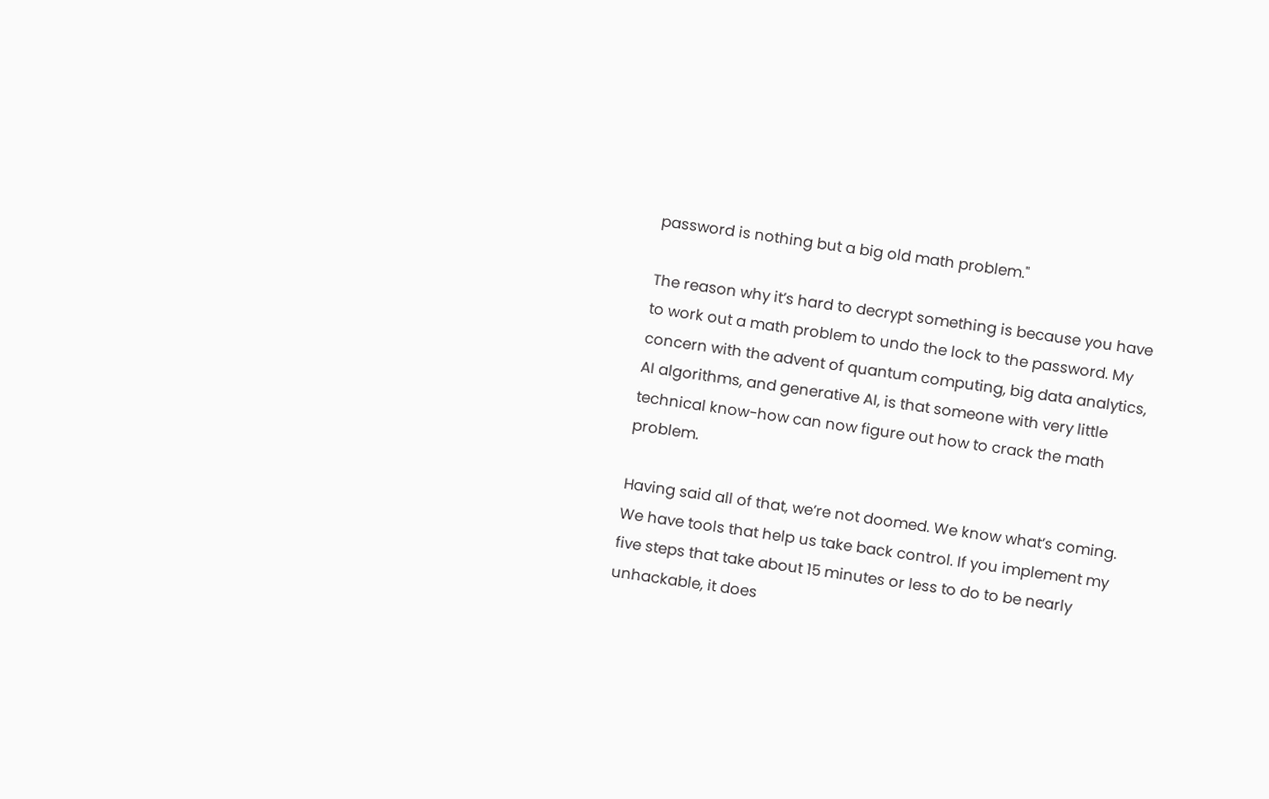password is nothing but a big old math problem."

The reason why it’s hard to decrypt something is because you have to work out a math problem to undo the lock to the password. My concern with the advent of quantum computing, big data analytics, AI algorithms, and generative AI, is that someone with very little technical know-how can now figure out how to crack the math problem.

Having said all of that, we’re not doomed. We know what’s coming. We have tools that help us take back control. If you implement my five steps that take about 15 minutes or less to do to be nearly unhackable, it does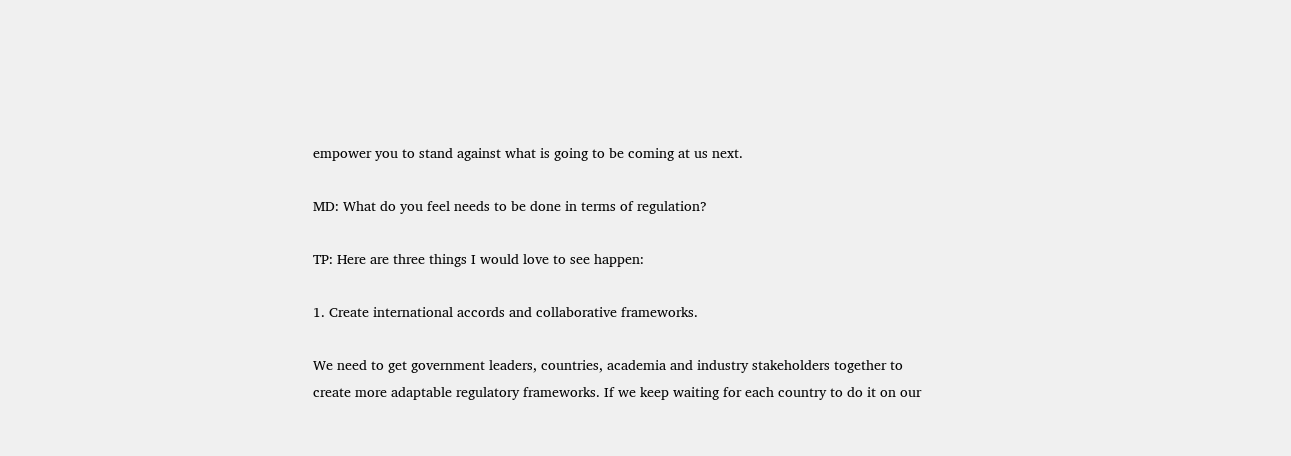empower you to stand against what is going to be coming at us next.

MD: What do you feel needs to be done in terms of regulation?

TP: Here are three things I would love to see happen:

1. Create international accords and collaborative frameworks.

We need to get government leaders, countries, academia and industry stakeholders together to create more adaptable regulatory frameworks. If we keep waiting for each country to do it on our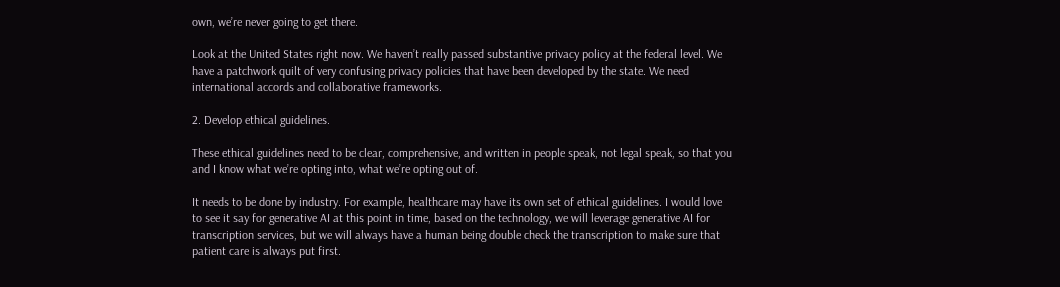own, we’re never going to get there.

Look at the United States right now. We haven’t really passed substantive privacy policy at the federal level. We have a patchwork quilt of very confusing privacy policies that have been developed by the state. We need international accords and collaborative frameworks.

2. Develop ethical guidelines.

These ethical guidelines need to be clear, comprehensive, and written in people speak, not legal speak, so that you and I know what we’re opting into, what we’re opting out of.

It needs to be done by industry. For example, healthcare may have its own set of ethical guidelines. I would love to see it say for generative AI at this point in time, based on the technology, we will leverage generative AI for transcription services, but we will always have a human being double check the transcription to make sure that patient care is always put first.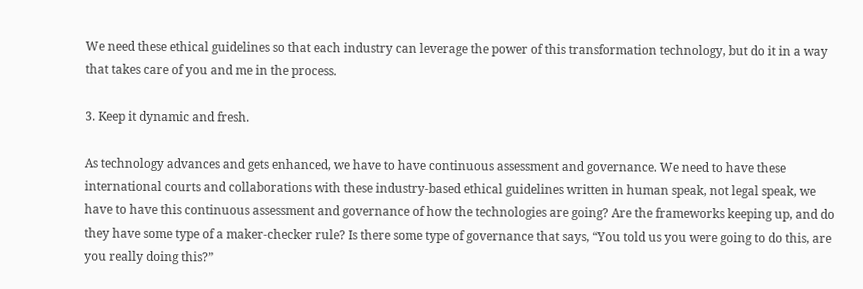We need these ethical guidelines so that each industry can leverage the power of this transformation technology, but do it in a way that takes care of you and me in the process.

3. Keep it dynamic and fresh.

As technology advances and gets enhanced, we have to have continuous assessment and governance. We need to have these international courts and collaborations with these industry-based ethical guidelines written in human speak, not legal speak, we have to have this continuous assessment and governance of how the technologies are going? Are the frameworks keeping up, and do they have some type of a maker-checker rule? Is there some type of governance that says, “You told us you were going to do this, are you really doing this?”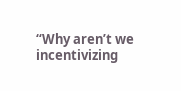“Why aren’t we incentivizing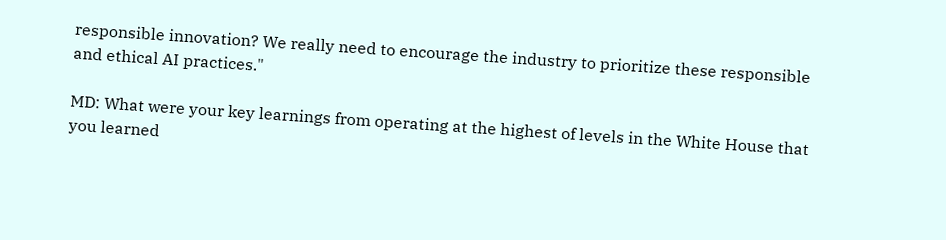responsible innovation? We really need to encourage the industry to prioritize these responsible and ethical AI practices."

MD: What were your key learnings from operating at the highest of levels in the White House that you learned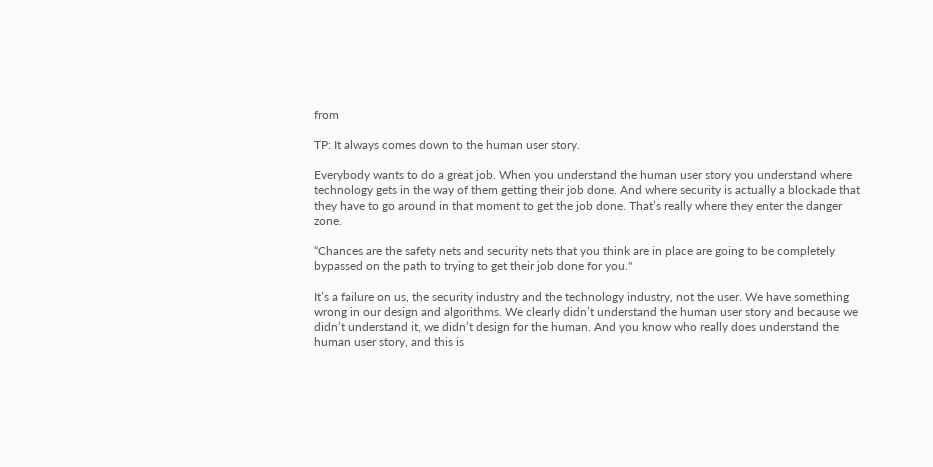from

TP: It always comes down to the human user story.

Everybody wants to do a great job. When you understand the human user story you understand where technology gets in the way of them getting their job done. And where security is actually a blockade that they have to go around in that moment to get the job done. That’s really where they enter the danger zone.

“Chances are the safety nets and security nets that you think are in place are going to be completely bypassed on the path to trying to get their job done for you."

It’s a failure on us, the security industry and the technology industry, not the user. We have something wrong in our design and algorithms. We clearly didn’t understand the human user story and because we didn’t understand it, we didn’t design for the human. And you know who really does understand the human user story, and this is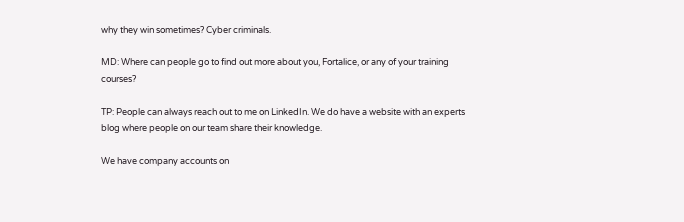why they win sometimes? Cyber criminals.

MD: Where can people go to find out more about you, Fortalice, or any of your training courses?

TP: People can always reach out to me on LinkedIn. We do have a website with an experts blog where people on our team share their knowledge.

We have company accounts on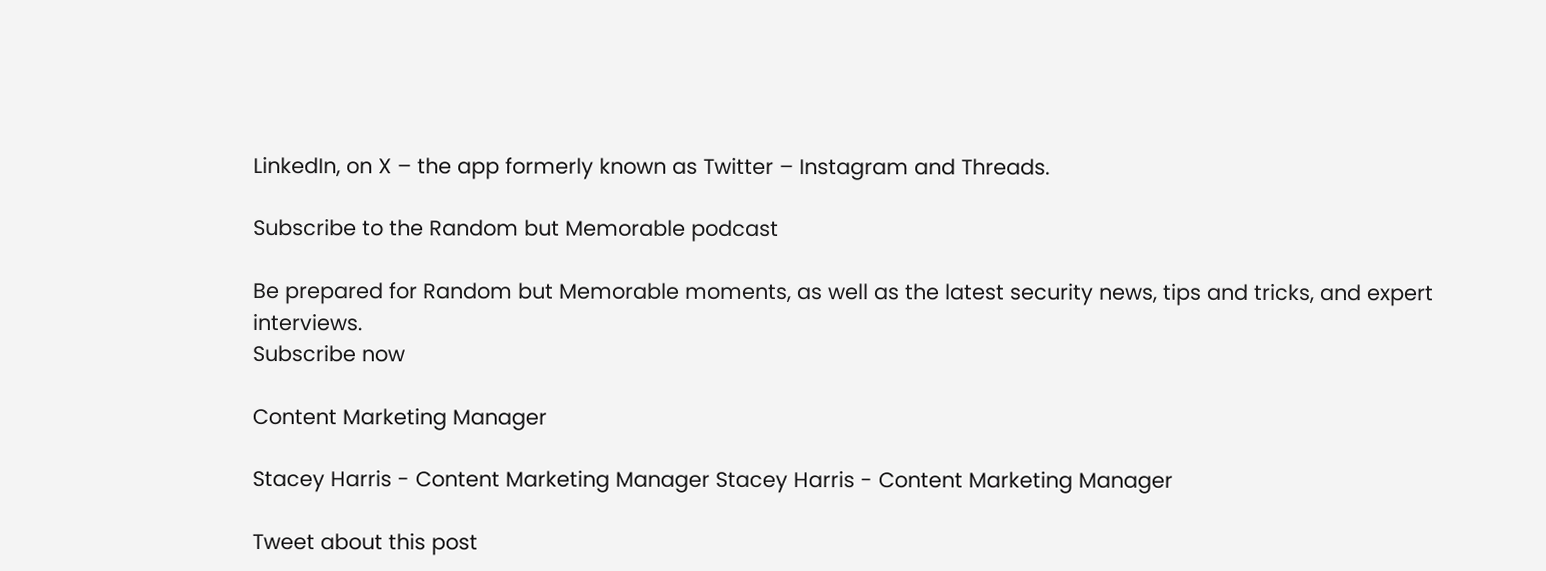LinkedIn, on X – the app formerly known as Twitter – Instagram and Threads.

Subscribe to the Random but Memorable podcast

Be prepared for Random but Memorable moments, as well as the latest security news, tips and tricks, and expert interviews.
Subscribe now

Content Marketing Manager

Stacey Harris - Content Marketing Manager Stacey Harris - Content Marketing Manager

Tweet about this post